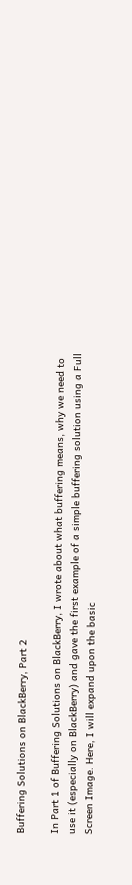Buffering Solutions on BlackBerry, Part 2

In Part 1 of Buffering Solutions on BlackBerry, I wrote about what buffering means, why we need to use it (especially on BlackBerry) and gave the first example of a simple buffering solution using a Full Screen Image. Here, I will expand upon the basic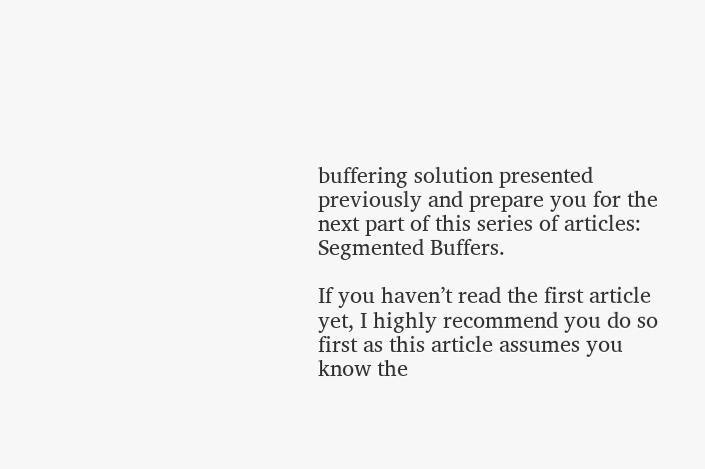buffering solution presented previously and prepare you for the next part of this series of articles: Segmented Buffers.

If you haven’t read the first article yet, I highly recommend you do so first as this article assumes you know the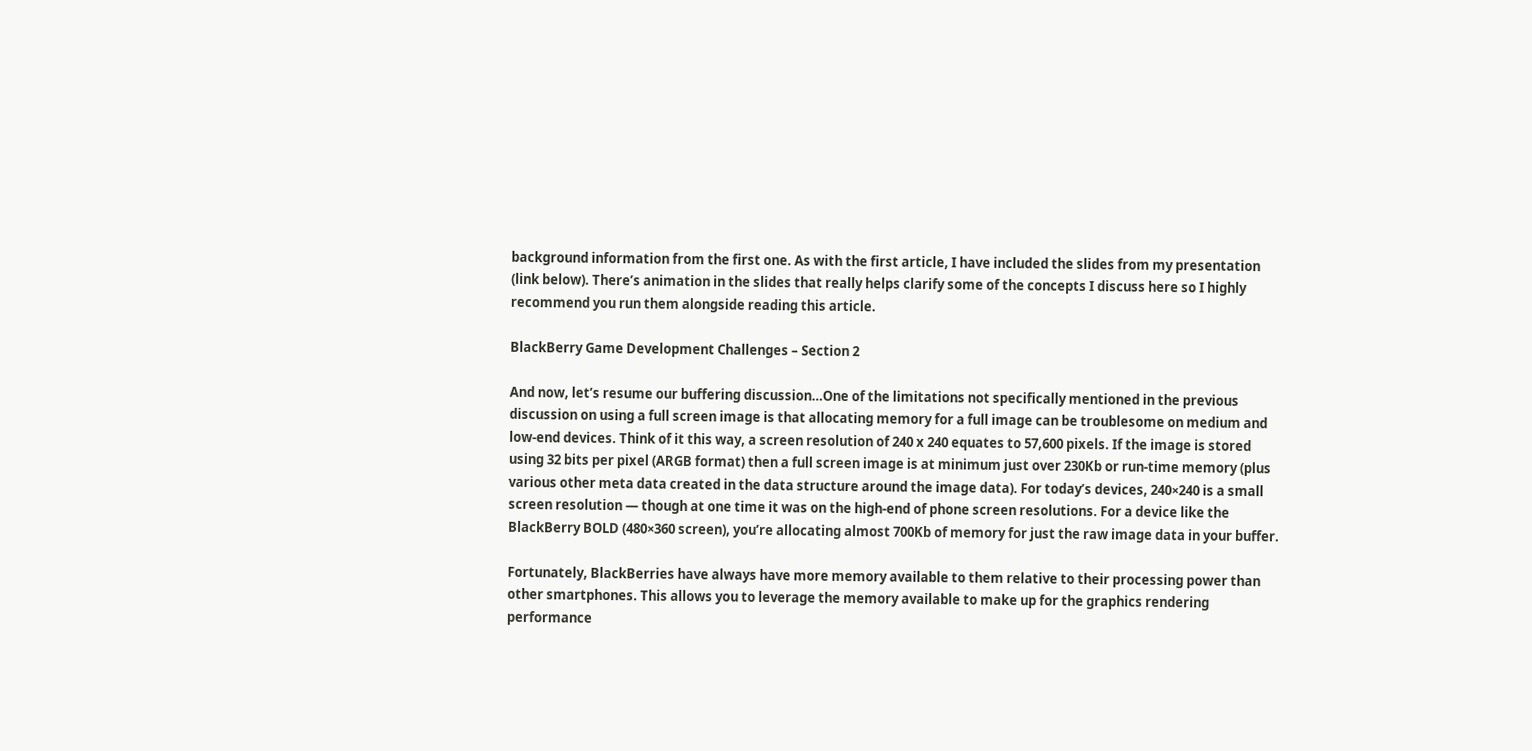background information from the first one. As with the first article, I have included the slides from my presentation (link below). There’s animation in the slides that really helps clarify some of the concepts I discuss here so I highly recommend you run them alongside reading this article.

BlackBerry Game Development Challenges – Section 2

And now, let’s resume our buffering discussion…One of the limitations not specifically mentioned in the previous discussion on using a full screen image is that allocating memory for a full image can be troublesome on medium and low-end devices. Think of it this way, a screen resolution of 240 x 240 equates to 57,600 pixels. If the image is stored using 32 bits per pixel (ARGB format) then a full screen image is at minimum just over 230Kb or run-time memory (plus various other meta data created in the data structure around the image data). For today’s devices, 240×240 is a small screen resolution — though at one time it was on the high-end of phone screen resolutions. For a device like the BlackBerry BOLD (480×360 screen), you’re allocating almost 700Kb of memory for just the raw image data in your buffer.

Fortunately, BlackBerries have always have more memory available to them relative to their processing power than other smartphones. This allows you to leverage the memory available to make up for the graphics rendering performance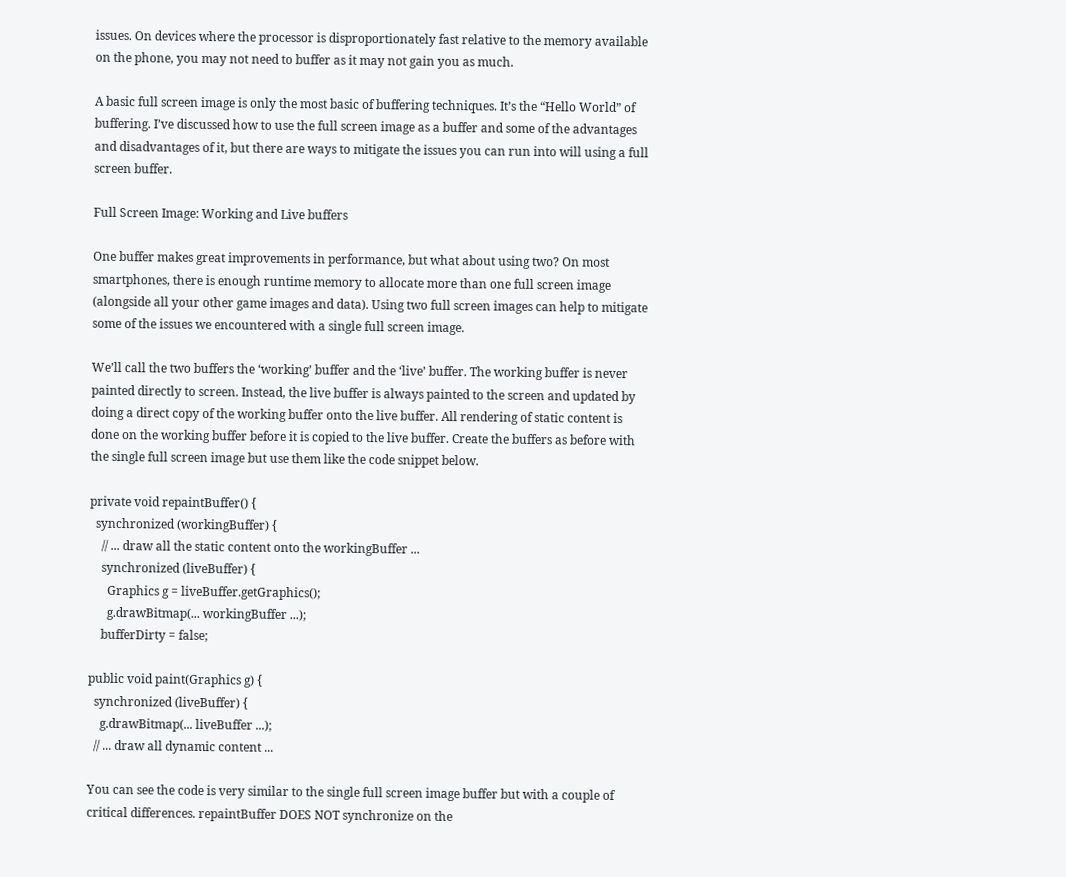issues. On devices where the processor is disproportionately fast relative to the memory available on the phone, you may not need to buffer as it may not gain you as much.

A basic full screen image is only the most basic of buffering techniques. It’s the “Hello World” of buffering. I’ve discussed how to use the full screen image as a buffer and some of the advantages and disadvantages of it, but there are ways to mitigate the issues you can run into will using a full screen buffer.

Full Screen Image: Working and Live buffers

One buffer makes great improvements in performance, but what about using two? On most smartphones, there is enough runtime memory to allocate more than one full screen image (alongside all your other game images and data). Using two full screen images can help to mitigate some of the issues we encountered with a single full screen image.

We’ll call the two buffers the ‘working’ buffer and the ‘live’ buffer. The working buffer is never painted directly to screen. Instead, the live buffer is always painted to the screen and updated by doing a direct copy of the working buffer onto the live buffer. All rendering of static content is done on the working buffer before it is copied to the live buffer. Create the buffers as before with the single full screen image but use them like the code snippet below.

private void repaintBuffer() {
  synchronized (workingBuffer) {
    // ... draw all the static content onto the workingBuffer ...
    synchronized (liveBuffer) {
      Graphics g = liveBuffer.getGraphics();
      g.drawBitmap(... workingBuffer ...);
    bufferDirty = false;

public void paint(Graphics g) {
  synchronized (liveBuffer) {
    g.drawBitmap(... liveBuffer ...);
  // ... draw all dynamic content ...

You can see the code is very similar to the single full screen image buffer but with a couple of critical differences. repaintBuffer DOES NOT synchronize on the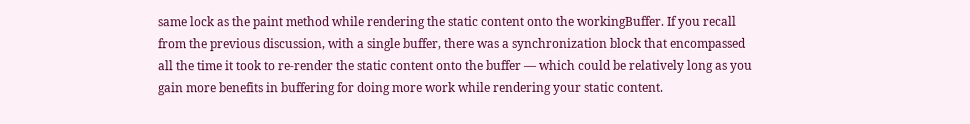same lock as the paint method while rendering the static content onto the workingBuffer. If you recall from the previous discussion, with a single buffer, there was a synchronization block that encompassed all the time it took to re-render the static content onto the buffer — which could be relatively long as you gain more benefits in buffering for doing more work while rendering your static content.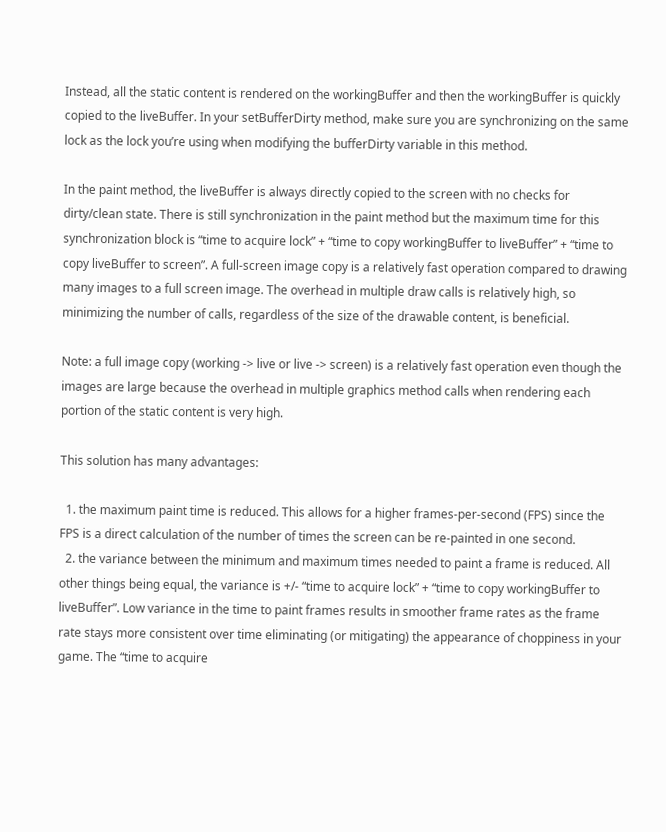Instead, all the static content is rendered on the workingBuffer and then the workingBuffer is quickly copied to the liveBuffer. In your setBufferDirty method, make sure you are synchronizing on the same lock as the lock you’re using when modifying the bufferDirty variable in this method.

In the paint method, the liveBuffer is always directly copied to the screen with no checks for dirty/clean state. There is still synchronization in the paint method but the maximum time for this synchronization block is “time to acquire lock” + “time to copy workingBuffer to liveBuffer” + “time to copy liveBuffer to screen”. A full-screen image copy is a relatively fast operation compared to drawing many images to a full screen image. The overhead in multiple draw calls is relatively high, so minimizing the number of calls, regardless of the size of the drawable content, is beneficial.

Note: a full image copy (working -> live or live -> screen) is a relatively fast operation even though the images are large because the overhead in multiple graphics method calls when rendering each portion of the static content is very high.

This solution has many advantages:

  1. the maximum paint time is reduced. This allows for a higher frames-per-second (FPS) since the FPS is a direct calculation of the number of times the screen can be re-painted in one second.
  2. the variance between the minimum and maximum times needed to paint a frame is reduced. All other things being equal, the variance is +/- “time to acquire lock” + “time to copy workingBuffer to liveBuffer”. Low variance in the time to paint frames results in smoother frame rates as the frame rate stays more consistent over time eliminating (or mitigating) the appearance of choppiness in your game. The “time to acquire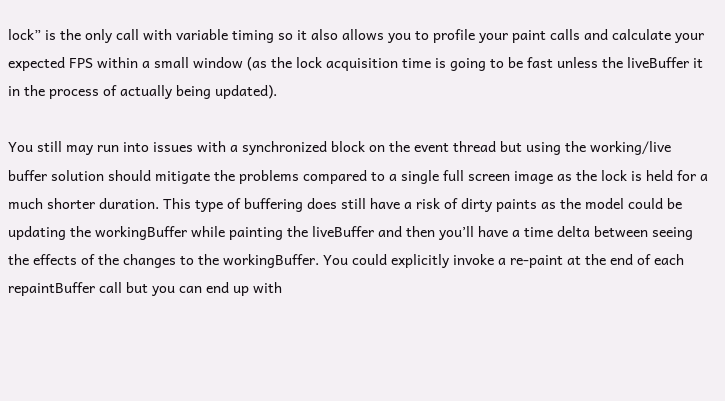lock” is the only call with variable timing so it also allows you to profile your paint calls and calculate your expected FPS within a small window (as the lock acquisition time is going to be fast unless the liveBuffer it in the process of actually being updated).

You still may run into issues with a synchronized block on the event thread but using the working/live buffer solution should mitigate the problems compared to a single full screen image as the lock is held for a much shorter duration. This type of buffering does still have a risk of dirty paints as the model could be updating the workingBuffer while painting the liveBuffer and then you’ll have a time delta between seeing the effects of the changes to the workingBuffer. You could explicitly invoke a re-paint at the end of each repaintBuffer call but you can end up with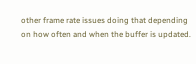other frame rate issues doing that depending on how often and when the buffer is updated.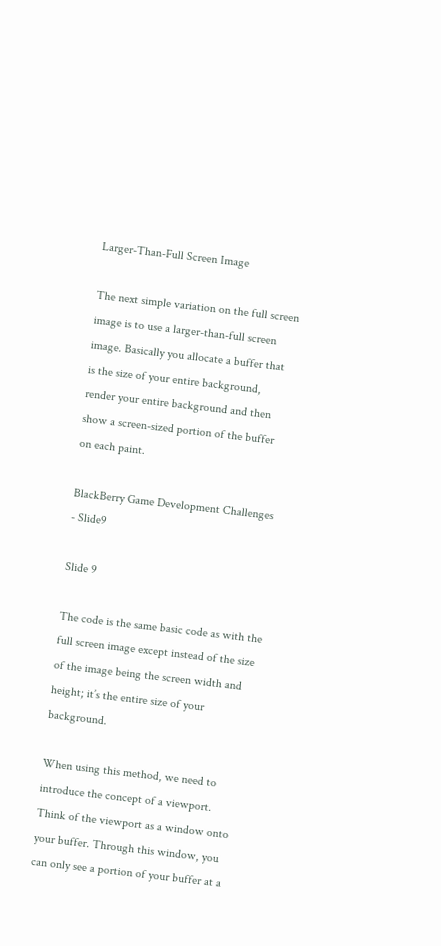Larger-Than-Full Screen Image

The next simple variation on the full screen image is to use a larger-than-full screen image. Basically you allocate a buffer that is the size of your entire background, render your entire background and then show a screen-sized portion of the buffer on each paint.

BlackBerry Game Development Challenges - Slide9

Slide 9

The code is the same basic code as with the full screen image except instead of the size of the image being the screen width and height; it’s the entire size of your background.

When using this method, we need to introduce the concept of a viewport. Think of the viewport as a window onto your buffer. Through this window, you can only see a portion of your buffer at a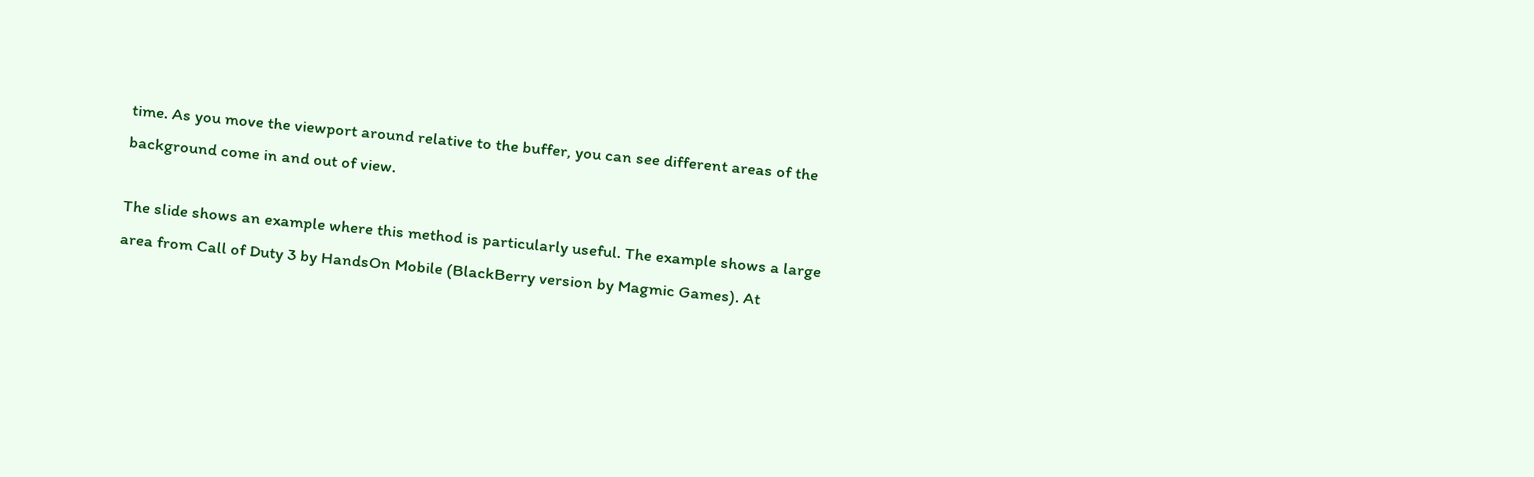time. As you move the viewport around relative to the buffer, you can see different areas of the background come in and out of view.

The slide shows an example where this method is particularly useful. The example shows a large area from Call of Duty 3 by HandsOn Mobile (BlackBerry version by Magmic Games). At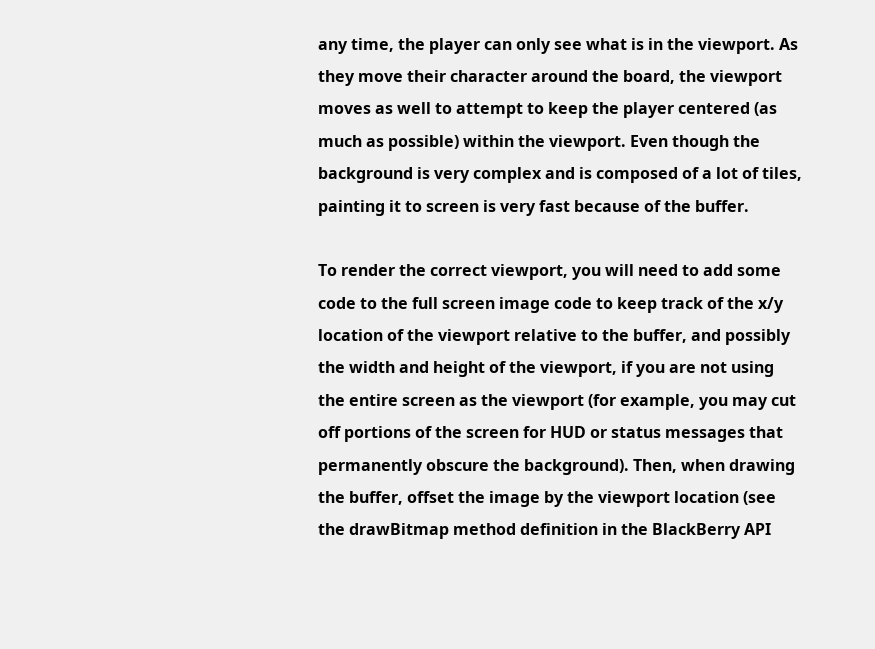any time, the player can only see what is in the viewport. As they move their character around the board, the viewport moves as well to attempt to keep the player centered (as much as possible) within the viewport. Even though the background is very complex and is composed of a lot of tiles, painting it to screen is very fast because of the buffer.

To render the correct viewport, you will need to add some code to the full screen image code to keep track of the x/y location of the viewport relative to the buffer, and possibly the width and height of the viewport, if you are not using the entire screen as the viewport (for example, you may cut off portions of the screen for HUD or status messages that permanently obscure the background). Then, when drawing the buffer, offset the image by the viewport location (see the drawBitmap method definition in the BlackBerry API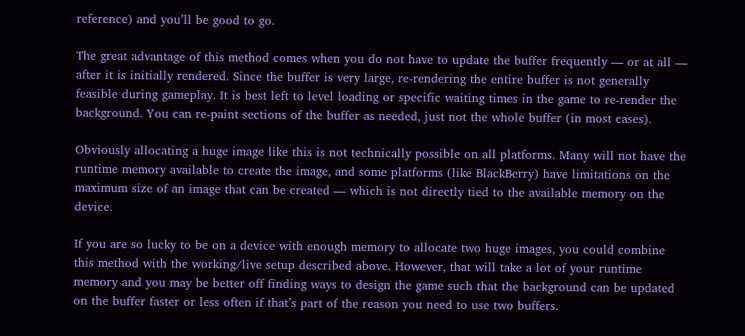reference) and you’ll be good to go.

The great advantage of this method comes when you do not have to update the buffer frequently — or at all — after it is initially rendered. Since the buffer is very large, re-rendering the entire buffer is not generally feasible during gameplay. It is best left to level loading or specific waiting times in the game to re-render the background. You can re-paint sections of the buffer as needed, just not the whole buffer (in most cases).

Obviously allocating a huge image like this is not technically possible on all platforms. Many will not have the runtime memory available to create the image, and some platforms (like BlackBerry) have limitations on the maximum size of an image that can be created — which is not directly tied to the available memory on the device.

If you are so lucky to be on a device with enough memory to allocate two huge images, you could combine this method with the working/live setup described above. However, that will take a lot of your runtime memory and you may be better off finding ways to design the game such that the background can be updated on the buffer faster or less often if that’s part of the reason you need to use two buffers.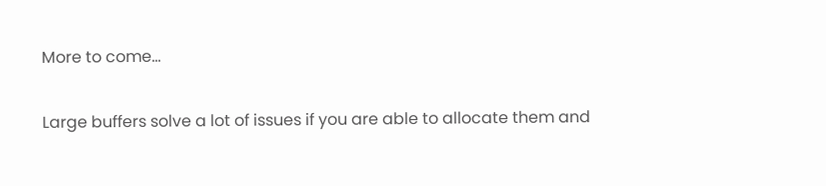More to come…

Large buffers solve a lot of issues if you are able to allocate them and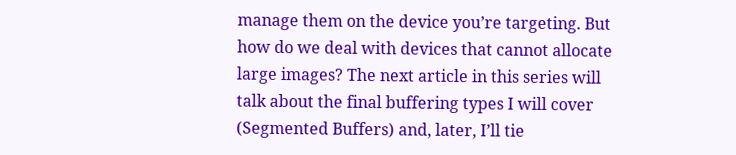manage them on the device you’re targeting. But how do we deal with devices that cannot allocate large images? The next article in this series will talk about the final buffering types I will cover (Segmented Buffers) and, later, I’ll tie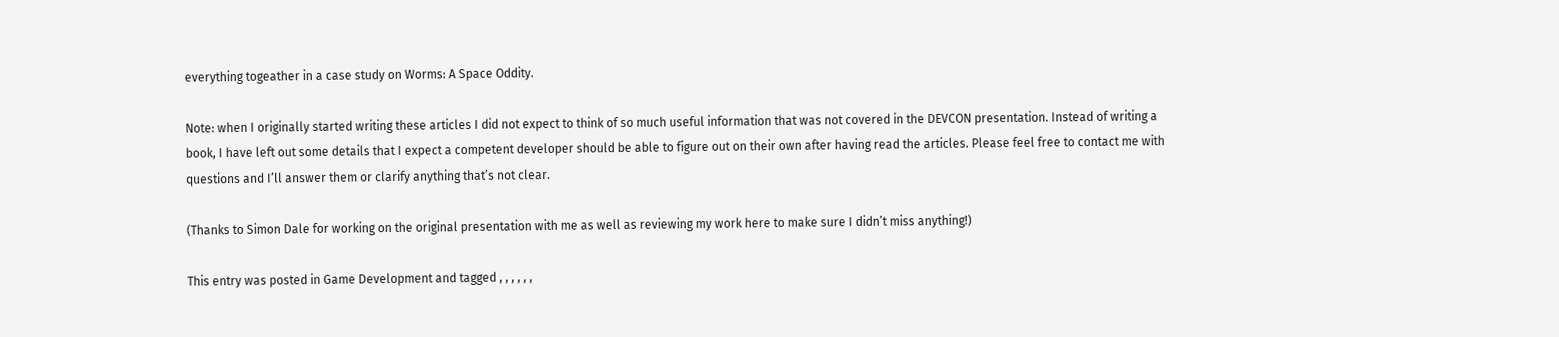everything togeather in a case study on Worms: A Space Oddity.

Note: when I originally started writing these articles I did not expect to think of so much useful information that was not covered in the DEVCON presentation. Instead of writing a book, I have left out some details that I expect a competent developer should be able to figure out on their own after having read the articles. Please feel free to contact me with questions and I’ll answer them or clarify anything that’s not clear.

(Thanks to Simon Dale for working on the original presentation with me as well as reviewing my work here to make sure I didn’t miss anything!)

This entry was posted in Game Development and tagged , , , , , ,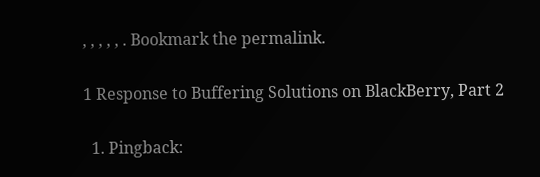, , , , , . Bookmark the permalink.

1 Response to Buffering Solutions on BlackBerry, Part 2

  1. Pingback: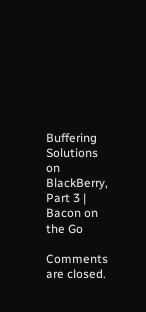Buffering Solutions on BlackBerry, Part 3 | Bacon on the Go

Comments are closed.